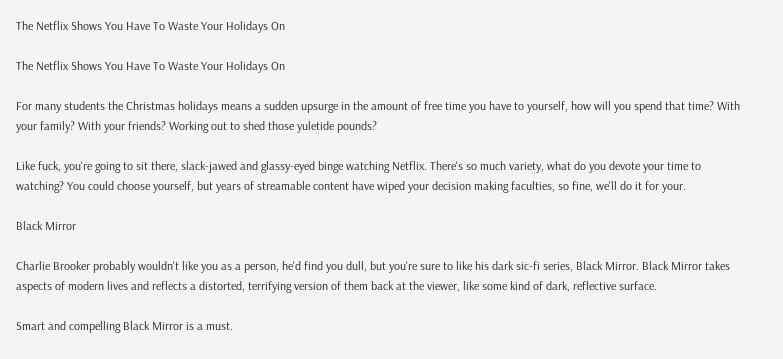The Netflix Shows You Have To Waste Your Holidays On

The Netflix Shows You Have To Waste Your Holidays On

For many students the Christmas holidays means a sudden upsurge in the amount of free time you have to yourself, how will you spend that time? With your family? With your friends? Working out to shed those yuletide pounds?

Like fuck, you're going to sit there, slack-jawed and glassy-eyed binge watching Netflix. There's so much variety, what do you devote your time to watching? You could choose yourself, but years of streamable content have wiped your decision making faculties, so fine, we'll do it for your.

Black Mirror

Charlie Brooker probably wouldn't like you as a person, he'd find you dull, but you're sure to like his dark sic-fi series, Black Mirror. Black Mirror takes aspects of modern lives and reflects a distorted, terrifying version of them back at the viewer, like some kind of dark, reflective surface.

Smart and compelling Black Mirror is a must.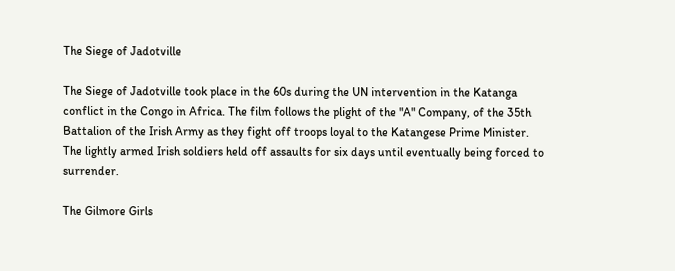The Siege of Jadotville

The Siege of Jadotville took place in the 60s during the UN intervention in the Katanga conflict in the Congo in Africa. The film follows the plight of the "A" Company, of the 35th Battalion of the Irish Army as they fight off troops loyal to the Katangese Prime Minister.
The lightly armed Irish soldiers held off assaults for six days until eventually being forced to surrender.

The Gilmore Girls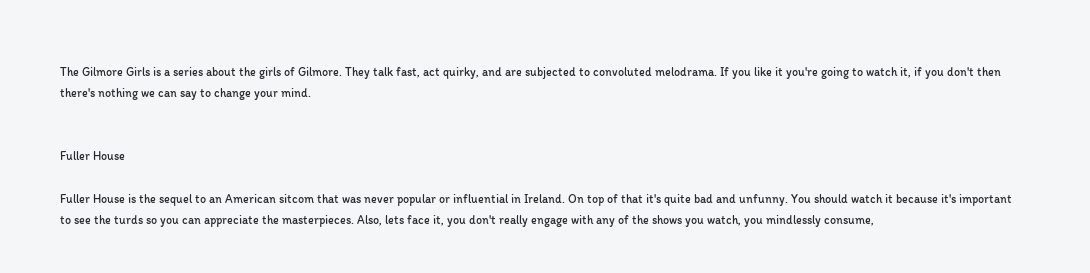The Gilmore Girls is a series about the girls of Gilmore. They talk fast, act quirky, and are subjected to convoluted melodrama. If you like it you're going to watch it, if you don't then there's nothing we can say to change your mind.


Fuller House

Fuller House is the sequel to an American sitcom that was never popular or influential in Ireland. On top of that it's quite bad and unfunny. You should watch it because it's important to see the turds so you can appreciate the masterpieces. Also, lets face it, you don't really engage with any of the shows you watch, you mindlessly consume,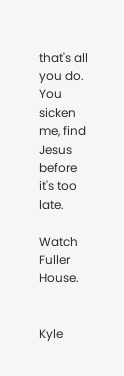that's all you do. You sicken me, find Jesus before it's too late.

Watch Fuller House.


Kyle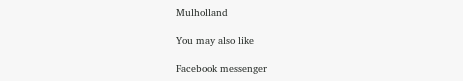Mulholland

You may also like

Facebook messenger